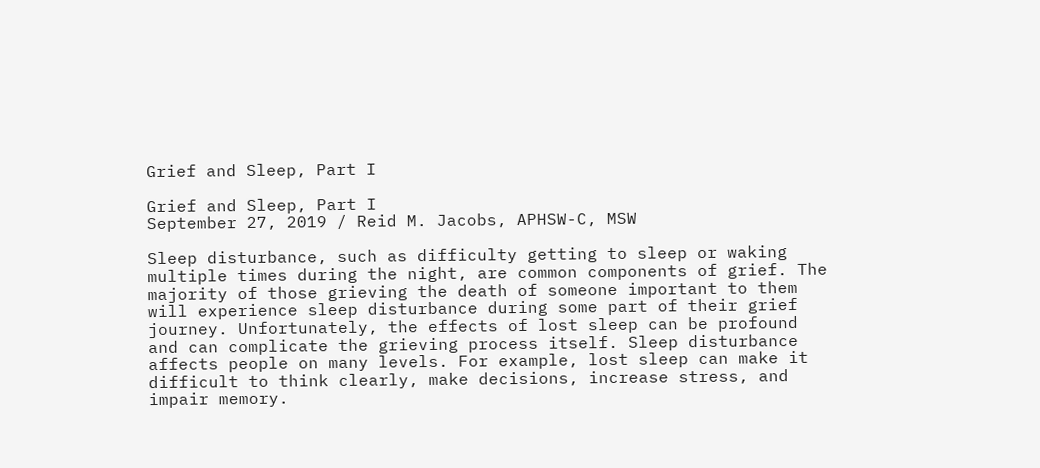Grief and Sleep, Part I

Grief and Sleep, Part I
September 27, 2019 / Reid M. Jacobs, APHSW-C, MSW

Sleep disturbance, such as difficulty getting to sleep or waking multiple times during the night, are common components of grief. The majority of those grieving the death of someone important to them will experience sleep disturbance during some part of their grief journey. Unfortunately, the effects of lost sleep can be profound and can complicate the grieving process itself. Sleep disturbance affects people on many levels. For example, lost sleep can make it difficult to think clearly, make decisions, increase stress, and impair memory.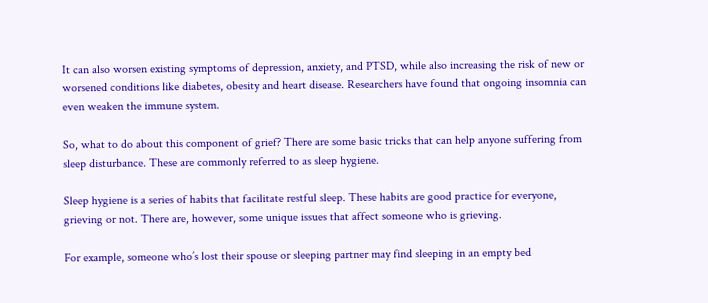It can also worsen existing symptoms of depression, anxiety, and PTSD, while also increasing the risk of new or worsened conditions like diabetes, obesity and heart disease. Researchers have found that ongoing insomnia can even weaken the immune system.

So, what to do about this component of grief? There are some basic tricks that can help anyone suffering from sleep disturbance. These are commonly referred to as sleep hygiene.

Sleep hygiene is a series of habits that facilitate restful sleep. These habits are good practice for everyone, grieving or not. There are, however, some unique issues that affect someone who is grieving.

For example, someone who’s lost their spouse or sleeping partner may find sleeping in an empty bed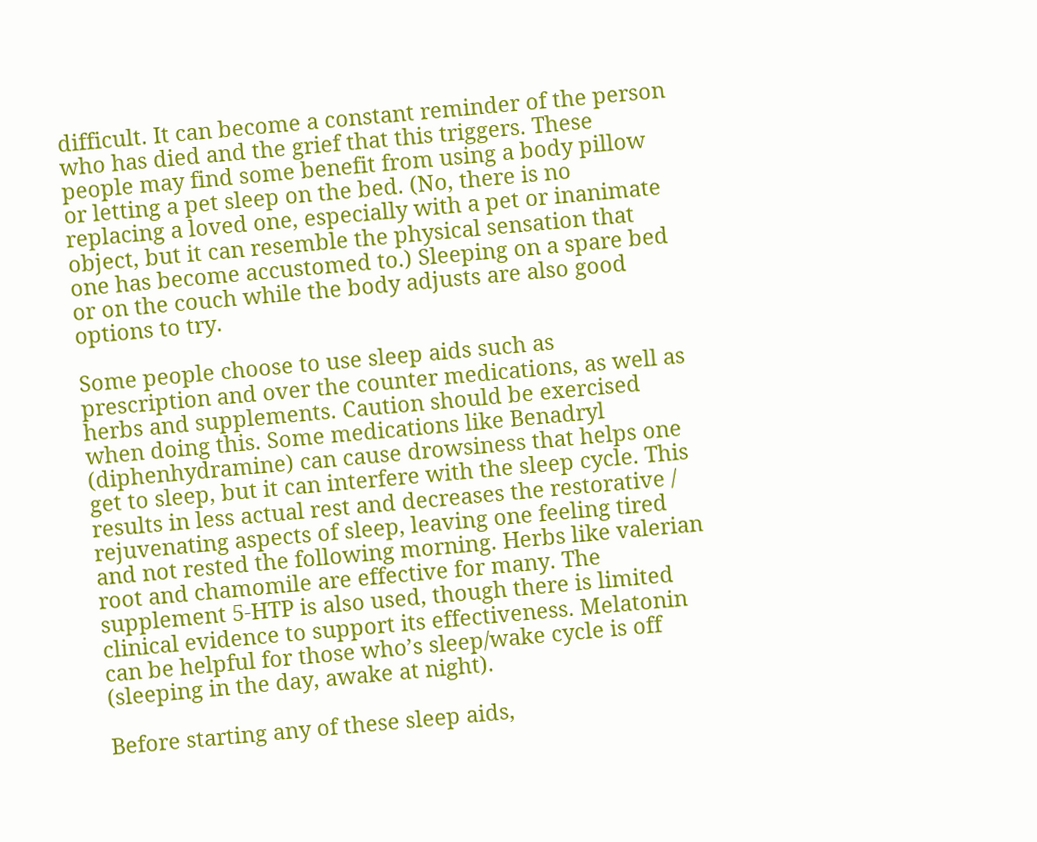difficult. It can become a constant reminder of the person who has died and the grief that this triggers. These people may find some benefit from using a body pillow or letting a pet sleep on the bed. (No, there is no replacing a loved one, especially with a pet or inanimate object, but it can resemble the physical sensation that one has become accustomed to.) Sleeping on a spare bed or on the couch while the body adjusts are also good options to try.

Some people choose to use sleep aids such as prescription and over the counter medications, as well as herbs and supplements. Caution should be exercised when doing this. Some medications like Benadryl (diphenhydramine) can cause drowsiness that helps one get to sleep, but it can interfere with the sleep cycle. This results in less actual rest and decreases the restorative / rejuvenating aspects of sleep, leaving one feeling tired and not rested the following morning. Herbs like valerian root and chamomile are effective for many. The supplement 5-HTP is also used, though there is limited clinical evidence to support its effectiveness. Melatonin can be helpful for those who’s sleep/wake cycle is off (sleeping in the day, awake at night).

Before starting any of these sleep aids,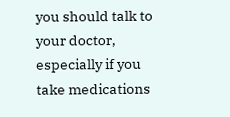you should talk to your doctor, especially if you take medications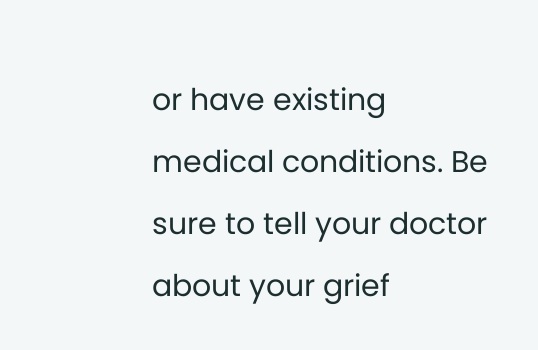or have existing medical conditions. Be sure to tell your doctor about your grief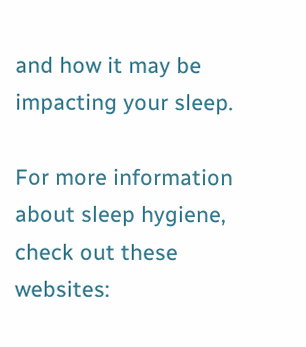and how it may be impacting your sleep.

For more information about sleep hygiene, check out these websites: